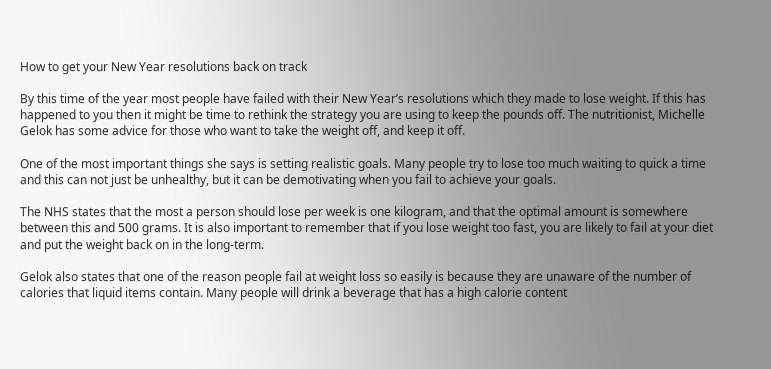How to get your New Year resolutions back on track

By this time of the year most people have failed with their New Year’s resolutions which they made to lose weight. If this has happened to you then it might be time to rethink the strategy you are using to keep the pounds off. The nutritionist, Michelle Gelok has some advice for those who want to take the weight off, and keep it off.

One of the most important things she says is setting realistic goals. Many people try to lose too much waiting to quick a time and this can not just be unhealthy, but it can be demotivating when you fail to achieve your goals.

The NHS states that the most a person should lose per week is one kilogram, and that the optimal amount is somewhere between this and 500 grams. It is also important to remember that if you lose weight too fast, you are likely to fail at your diet and put the weight back on in the long-term.

Gelok also states that one of the reason people fail at weight loss so easily is because they are unaware of the number of calories that liquid items contain. Many people will drink a beverage that has a high calorie content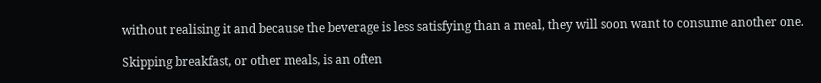without realising it and because the beverage is less satisfying than a meal, they will soon want to consume another one.

Skipping breakfast, or other meals, is an often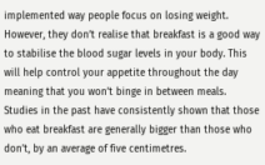implemented way people focus on losing weight. However, they don’t realise that breakfast is a good way to stabilise the blood sugar levels in your body. This will help control your appetite throughout the day meaning that you won’t binge in between meals. Studies in the past have consistently shown that those who eat breakfast are generally bigger than those who don’t, by an average of five centimetres.